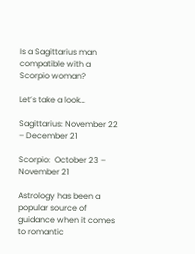Is a Sagittarius man compatible with a Scorpio woman?

Let’s take a look…

Sagittarius: November 22 – December 21

Scorpio:  October 23 – November 21

Astrology has been a popular source of guidance when it comes to romantic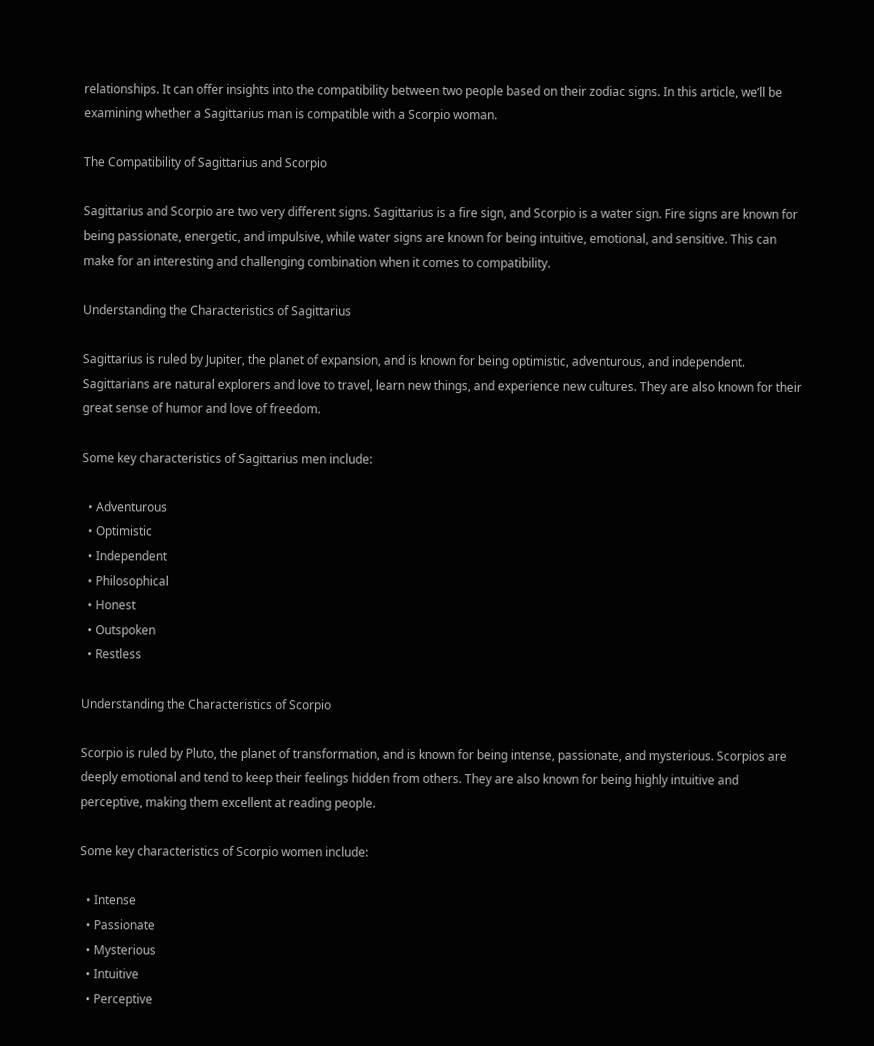relationships. It can offer insights into the compatibility between two people based on their zodiac signs. In this article, we’ll be examining whether a Sagittarius man is compatible with a Scorpio woman.

The Compatibility of Sagittarius and Scorpio

Sagittarius and Scorpio are two very different signs. Sagittarius is a fire sign, and Scorpio is a water sign. Fire signs are known for being passionate, energetic, and impulsive, while water signs are known for being intuitive, emotional, and sensitive. This can make for an interesting and challenging combination when it comes to compatibility.

Understanding the Characteristics of Sagittarius

Sagittarius is ruled by Jupiter, the planet of expansion, and is known for being optimistic, adventurous, and independent. Sagittarians are natural explorers and love to travel, learn new things, and experience new cultures. They are also known for their great sense of humor and love of freedom.

Some key characteristics of Sagittarius men include:

  • Adventurous
  • Optimistic
  • Independent
  • Philosophical
  • Honest
  • Outspoken
  • Restless

Understanding the Characteristics of Scorpio

Scorpio is ruled by Pluto, the planet of transformation, and is known for being intense, passionate, and mysterious. Scorpios are deeply emotional and tend to keep their feelings hidden from others. They are also known for being highly intuitive and perceptive, making them excellent at reading people.

Some key characteristics of Scorpio women include:

  • Intense
  • Passionate
  • Mysterious
  • Intuitive
  • Perceptive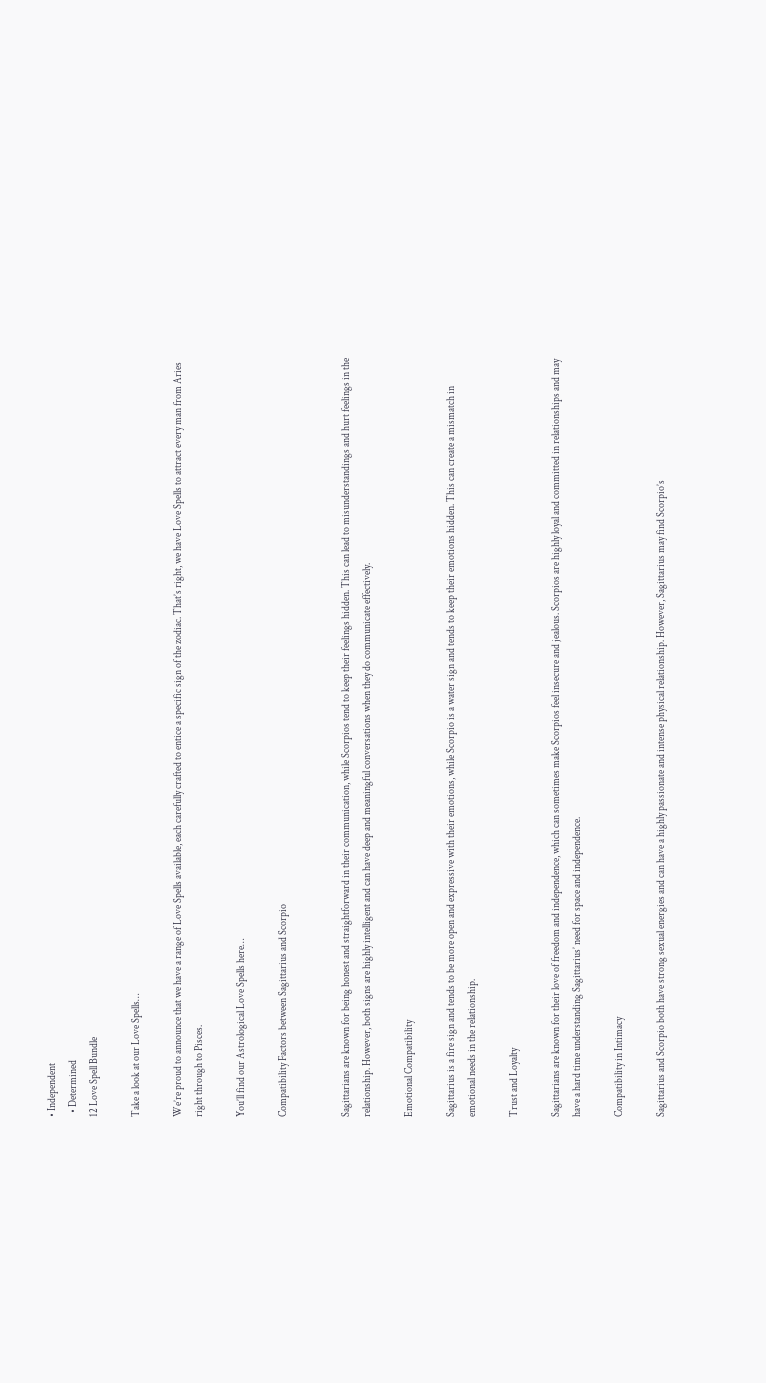• Independent
  • Determined
12 Love Spell Bundle

Take a look at our Love Spells…

We’re proud to announce that we have a range of Love Spells available, each carefully crafted to entice a specific sign of the zodiac. That’s right, we have Love Spells to attract every man from Aries right through to Pisces.

You’ll find our Astrological Love Spells here…

Compatibility Factors between Sagittarius and Scorpio


Sagittarians are known for being honest and straightforward in their communication, while Scorpios tend to keep their feelings hidden. This can lead to misunderstandings and hurt feelings in the relationship. However, both signs are highly intelligent and can have deep and meaningful conversations when they do communicate effectively.

Emotional Compatibility

Sagittarius is a fire sign and tends to be more open and expressive with their emotions, while Scorpio is a water sign and tends to keep their emotions hidden. This can create a mismatch in emotional needs in the relationship.

Trust and Loyalty

Sagittarians are known for their love of freedom and independence, which can sometimes make Scorpios feel insecure and jealous. Scorpios are highly loyal and committed in relationships and may have a hard time understanding Sagittarius’ need for space and independence.

Compatibility in Intimacy

Sagittarius and Scorpio both have strong sexual energies and can have a highly passionate and intense physical relationship. However, Sagittarius may find Scorpio’s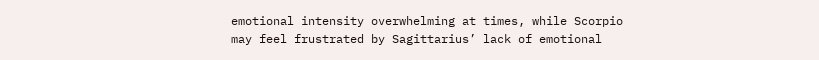emotional intensity overwhelming at times, while Scorpio may feel frustrated by Sagittarius’ lack of emotional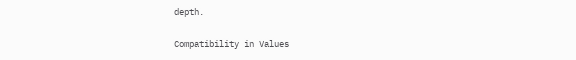depth.

Compatibility in Values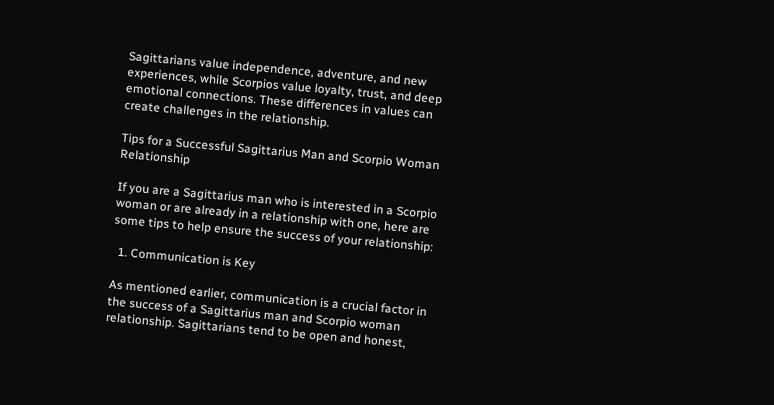Sagittarians value independence, adventure, and new experiences, while Scorpios value loyalty, trust, and deep emotional connections. These differences in values can create challenges in the relationship.

Tips for a Successful Sagittarius Man and Scorpio Woman Relationship

If you are a Sagittarius man who is interested in a Scorpio woman or are already in a relationship with one, here are some tips to help ensure the success of your relationship:

  1. Communication is Key

As mentioned earlier, communication is a crucial factor in the success of a Sagittarius man and Scorpio woman relationship. Sagittarians tend to be open and honest,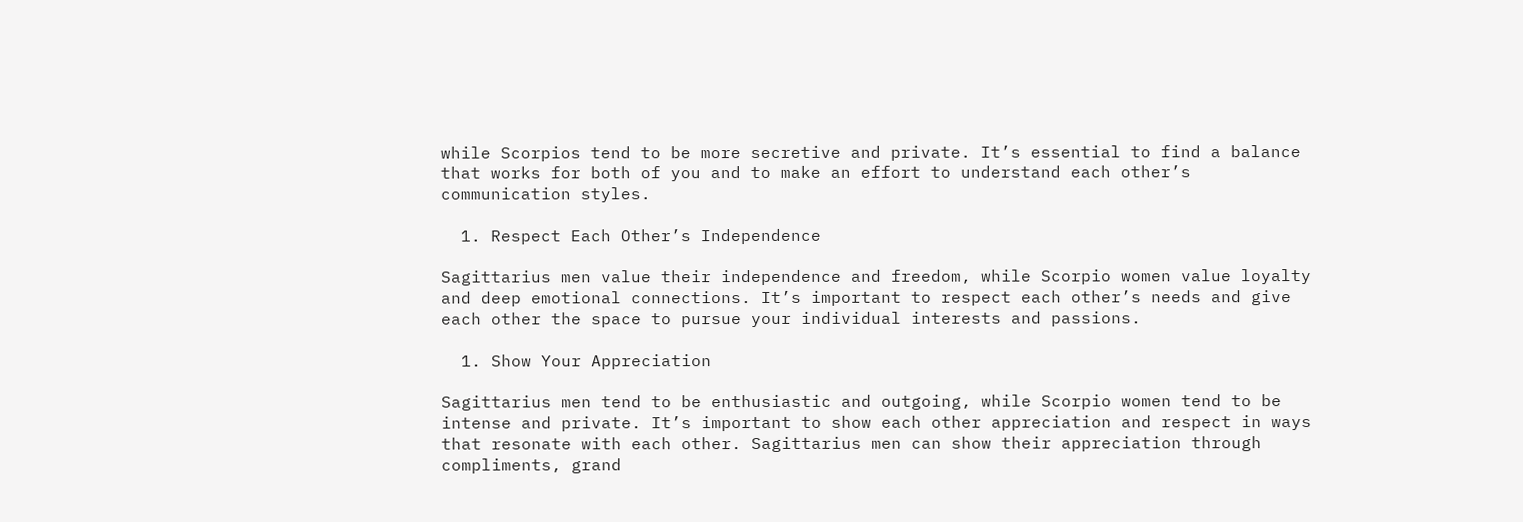while Scorpios tend to be more secretive and private. It’s essential to find a balance that works for both of you and to make an effort to understand each other’s communication styles.

  1. Respect Each Other’s Independence

Sagittarius men value their independence and freedom, while Scorpio women value loyalty and deep emotional connections. It’s important to respect each other’s needs and give each other the space to pursue your individual interests and passions.

  1. Show Your Appreciation

Sagittarius men tend to be enthusiastic and outgoing, while Scorpio women tend to be intense and private. It’s important to show each other appreciation and respect in ways that resonate with each other. Sagittarius men can show their appreciation through compliments, grand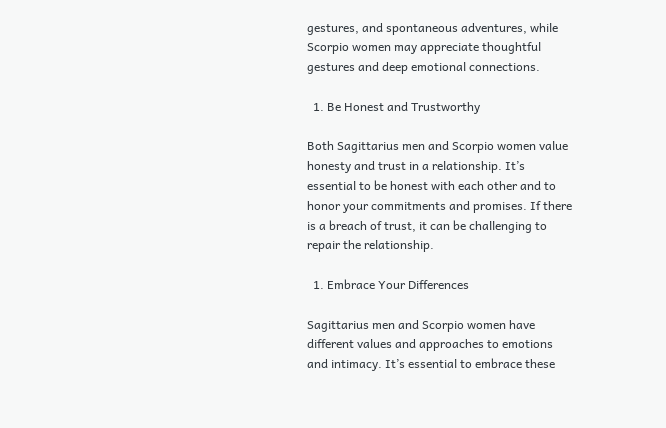gestures, and spontaneous adventures, while Scorpio women may appreciate thoughtful gestures and deep emotional connections.

  1. Be Honest and Trustworthy

Both Sagittarius men and Scorpio women value honesty and trust in a relationship. It’s essential to be honest with each other and to honor your commitments and promises. If there is a breach of trust, it can be challenging to repair the relationship.

  1. Embrace Your Differences

Sagittarius men and Scorpio women have different values and approaches to emotions and intimacy. It’s essential to embrace these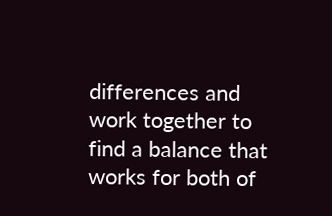differences and work together to find a balance that works for both of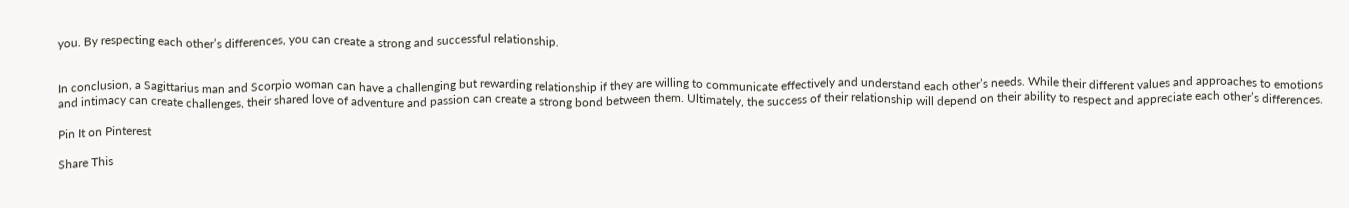you. By respecting each other’s differences, you can create a strong and successful relationship.


In conclusion, a Sagittarius man and Scorpio woman can have a challenging but rewarding relationship if they are willing to communicate effectively and understand each other’s needs. While their different values and approaches to emotions and intimacy can create challenges, their shared love of adventure and passion can create a strong bond between them. Ultimately, the success of their relationship will depend on their ability to respect and appreciate each other’s differences.

Pin It on Pinterest

Share This